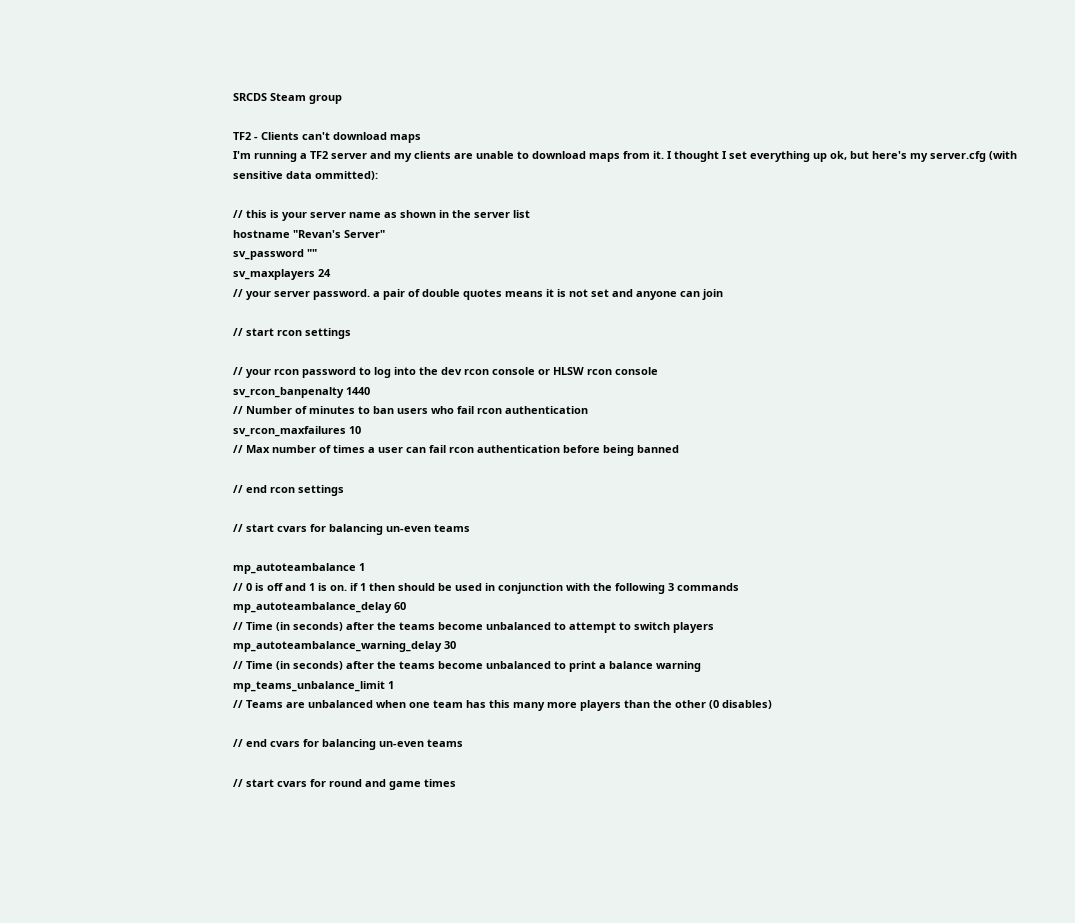SRCDS Steam group

TF2 - Clients can't download maps
I'm running a TF2 server and my clients are unable to download maps from it. I thought I set everything up ok, but here's my server.cfg (with sensitive data ommitted):

// this is your server name as shown in the server list
hostname "Revan's Server"
sv_password ""
sv_maxplayers 24
// your server password. a pair of double quotes means it is not set and anyone can join

// start rcon settings

// your rcon password to log into the dev rcon console or HLSW rcon console
sv_rcon_banpenalty 1440
// Number of minutes to ban users who fail rcon authentication
sv_rcon_maxfailures 10
// Max number of times a user can fail rcon authentication before being banned

// end rcon settings

// start cvars for balancing un-even teams

mp_autoteambalance 1
// 0 is off and 1 is on. if 1 then should be used in conjunction with the following 3 commands
mp_autoteambalance_delay 60
// Time (in seconds) after the teams become unbalanced to attempt to switch players
mp_autoteambalance_warning_delay 30
// Time (in seconds) after the teams become unbalanced to print a balance warning
mp_teams_unbalance_limit 1
// Teams are unbalanced when one team has this many more players than the other (0 disables)

// end cvars for balancing un-even teams

// start cvars for round and game times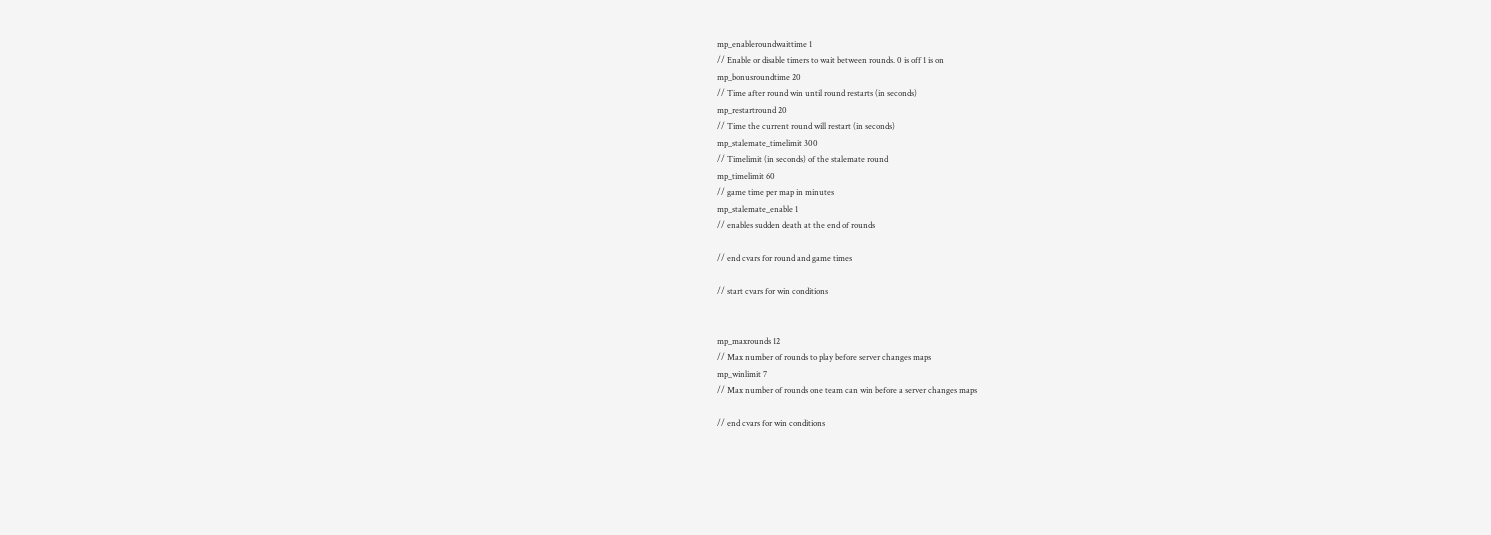mp_enableroundwaittime 1
// Enable or disable timers to wait between rounds. 0 is off 1 is on
mp_bonusroundtime 20
// Time after round win until round restarts (in seconds)
mp_restartround 20
// Time the current round will restart (in seconds)
mp_stalemate_timelimit 300
// Timelimit (in seconds) of the stalemate round
mp_timelimit 60
// game time per map in minutes
mp_stalemate_enable 1
// enables sudden death at the end of rounds

// end cvars for round and game times

// start cvars for win conditions


mp_maxrounds 12
// Max number of rounds to play before server changes maps
mp_winlimit 7
// Max number of rounds one team can win before a server changes maps

// end cvars for win conditions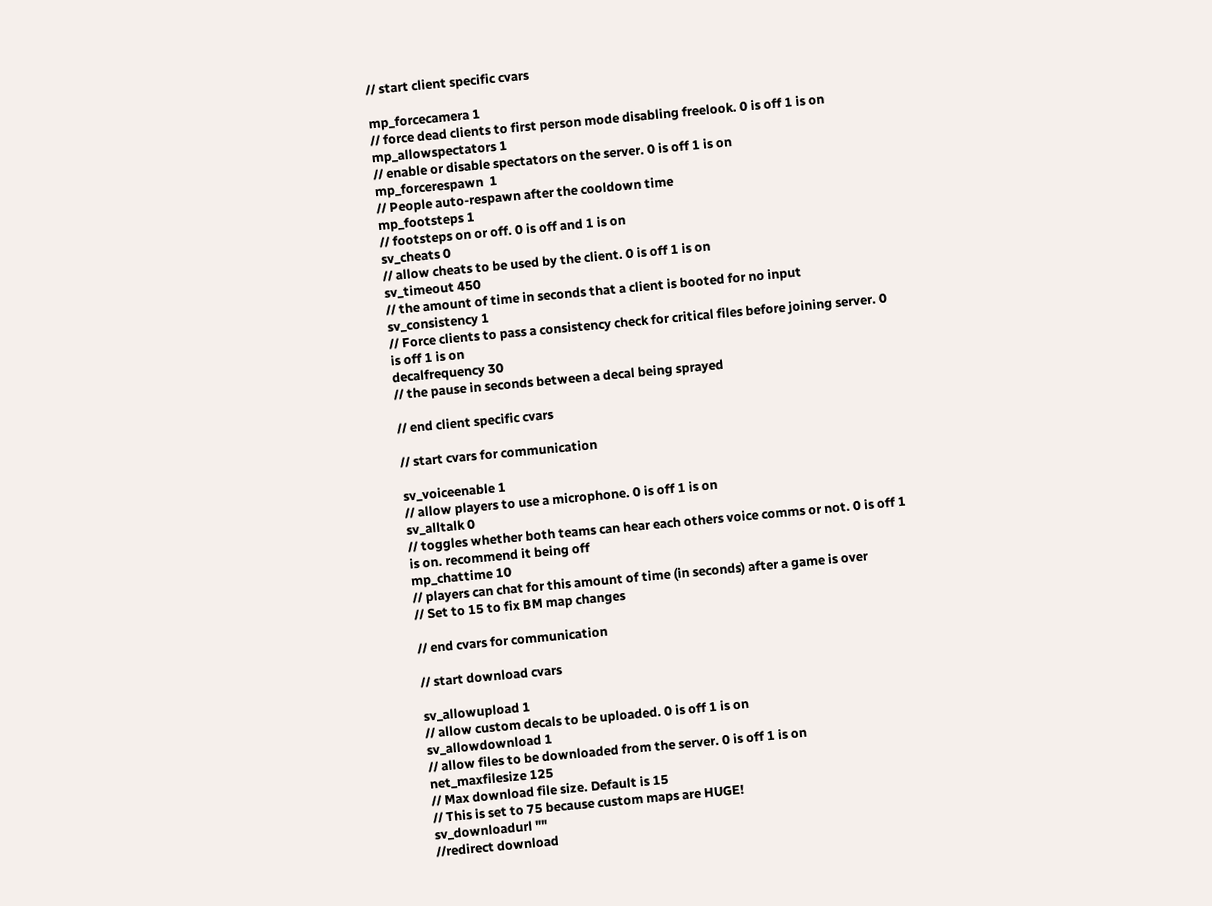// start client specific cvars

mp_forcecamera 1
// force dead clients to first person mode disabling freelook. 0 is off 1 is on
mp_allowspectators 1
// enable or disable spectators on the server. 0 is off 1 is on
mp_forcerespawn  1
// People auto-respawn after the cooldown time
mp_footsteps 1
// footsteps on or off. 0 is off and 1 is on
sv_cheats 0
// allow cheats to be used by the client. 0 is off 1 is on
sv_timeout 450
// the amount of time in seconds that a client is booted for no input
sv_consistency 1
// Force clients to pass a consistency check for critical files before joining server. 0 is off 1 is on
decalfrequency 30
// the pause in seconds between a decal being sprayed

// end client specific cvars

// start cvars for communication

sv_voiceenable 1
// allow players to use a microphone. 0 is off 1 is on
sv_alltalk 0
// toggles whether both teams can hear each others voice comms or not. 0 is off 1 is on. recommend it being off
mp_chattime 10
// players can chat for this amount of time (in seconds) after a game is over
// Set to 15 to fix BM map changes

// end cvars for communication

// start download cvars

sv_allowupload 1
// allow custom decals to be uploaded. 0 is off 1 is on
sv_allowdownload 1
// allow files to be downloaded from the server. 0 is off 1 is on
net_maxfilesize 125
// Max download file size. Default is 15
// This is set to 75 because custom maps are HUGE!
sv_downloadurl ""
//redirect download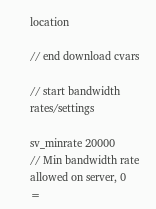location

// end download cvars

// start bandwidth rates/settings

sv_minrate 20000
// Min bandwidth rate allowed on server, 0 =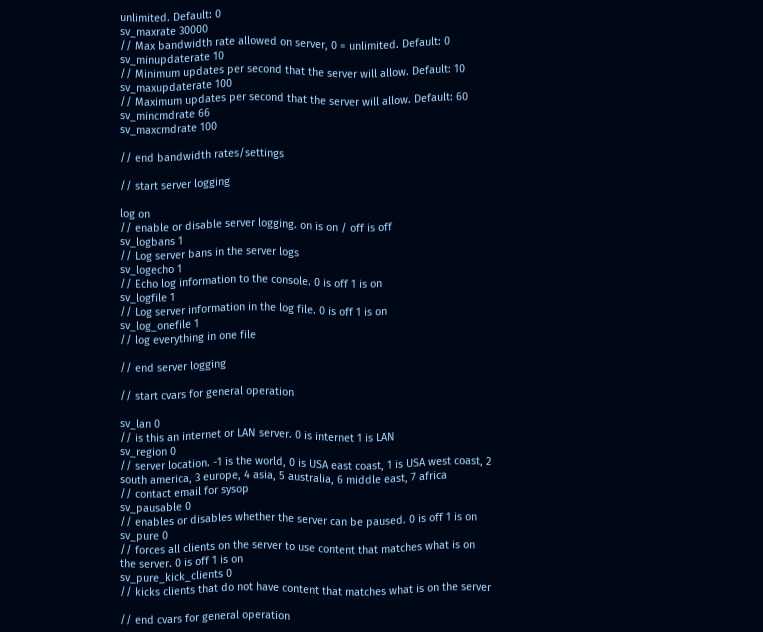unlimited. Default: 0
sv_maxrate 30000
// Max bandwidth rate allowed on server, 0 = unlimited. Default: 0
sv_minupdaterate 10
// Minimum updates per second that the server will allow. Default: 10
sv_maxupdaterate 100
// Maximum updates per second that the server will allow. Default: 60
sv_mincmdrate 66
sv_maxcmdrate 100

// end bandwidth rates/settings

// start server logging

log on
// enable or disable server logging. on is on / off is off
sv_logbans 1
// Log server bans in the server logs
sv_logecho 1
// Echo log information to the console. 0 is off 1 is on
sv_logfile 1
// Log server information in the log file. 0 is off 1 is on
sv_log_onefile 1
// log everything in one file

// end server logging

// start cvars for general operation

sv_lan 0
// is this an internet or LAN server. 0 is internet 1 is LAN
sv_region 0
// server location. -1 is the world, 0 is USA east coast, 1 is USA west coast, 2 south america, 3 europe, 4 asia, 5 australia, 6 middle east, 7 africa
// contact email for sysop
sv_pausable 0
// enables or disables whether the server can be paused. 0 is off 1 is on
sv_pure 0
// forces all clients on the server to use content that matches what is on the server. 0 is off 1 is on
sv_pure_kick_clients 0
// kicks clients that do not have content that matches what is on the server

// end cvars for general operation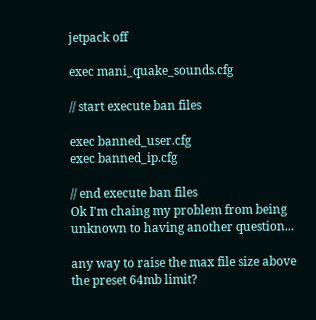jetpack off

exec mani_quake_sounds.cfg

// start execute ban files

exec banned_user.cfg
exec banned_ip.cfg

// end execute ban files
Ok I'm chaing my problem from being unknown to having another question...

any way to raise the max file size above the preset 64mb limit?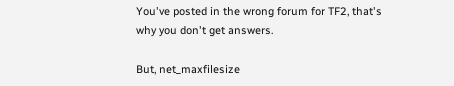You've posted in the wrong forum for TF2, that's why you don't get answers.

But, net_maxfilesize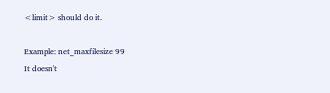<limit> should do it.

Example: net_maxfilesize 99
It doesn't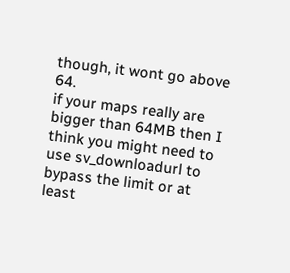though, it wont go above 64.
if your maps really are bigger than 64MB then I think you might need to use sv_downloadurl to bypass the limit or at least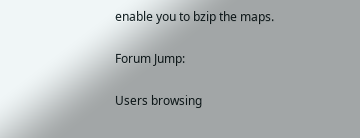enable you to bzip the maps.

Forum Jump:

Users browsing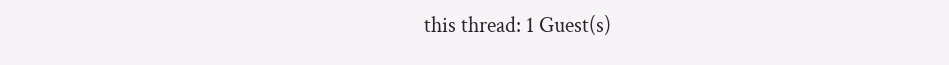this thread: 1 Guest(s)